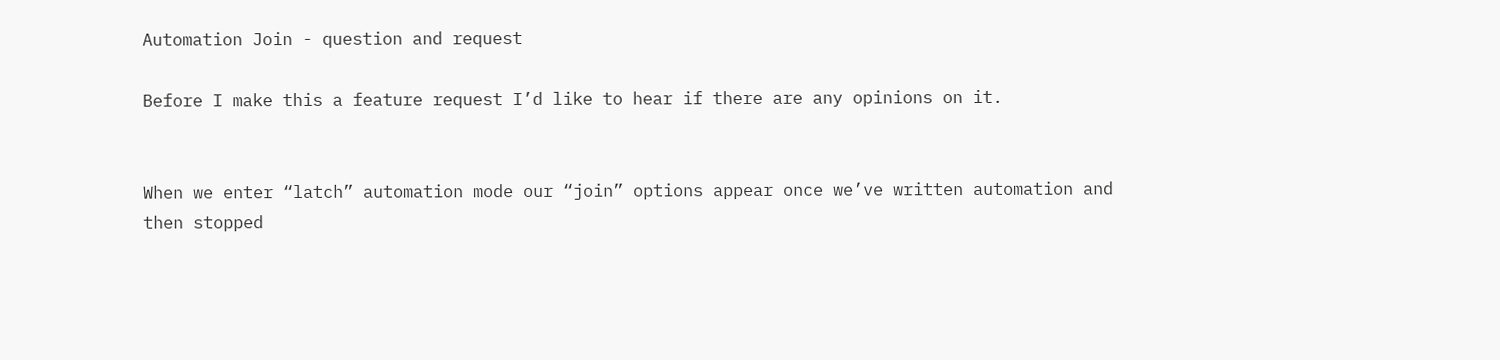Automation Join - question and request

Before I make this a feature request I’d like to hear if there are any opinions on it.


When we enter “latch” automation mode our “join” options appear once we’ve written automation and then stopped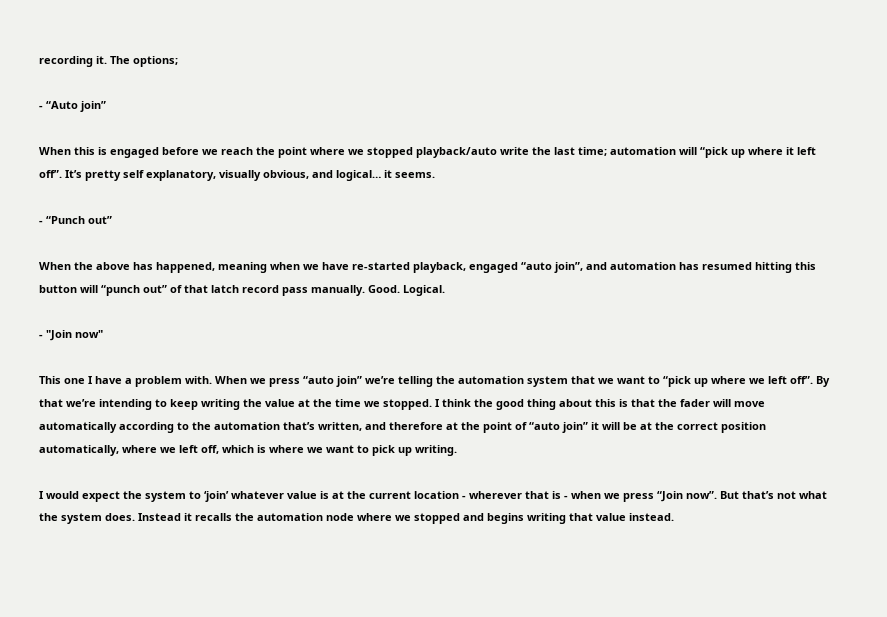recording it. The options;

- “Auto join”

When this is engaged before we reach the point where we stopped playback/auto write the last time; automation will “pick up where it left off”. It’s pretty self explanatory, visually obvious, and logical… it seems.

- “Punch out”

When the above has happened, meaning when we have re-started playback, engaged “auto join”, and automation has resumed hitting this button will “punch out” of that latch record pass manually. Good. Logical.

- "Join now"

This one I have a problem with. When we press “auto join” we’re telling the automation system that we want to “pick up where we left off”. By that we’re intending to keep writing the value at the time we stopped. I think the good thing about this is that the fader will move automatically according to the automation that’s written, and therefore at the point of “auto join” it will be at the correct position automatically, where we left off, which is where we want to pick up writing.

I would expect the system to ‘join’ whatever value is at the current location - wherever that is - when we press “Join now”. But that’s not what the system does. Instead it recalls the automation node where we stopped and begins writing that value instead.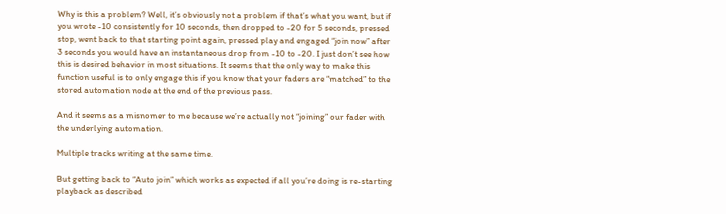Why is this a problem? Well, it’s obviously not a problem if that’s what you want, but if you wrote -10 consistently for 10 seconds, then dropped to -20 for 5 seconds, pressed stop, went back to that starting point again, pressed play and engaged “join now” after 3 seconds you would have an instantaneous drop from -10 to -20. I just don’t see how this is desired behavior in most situations. It seems that the only way to make this function useful is to only engage this if you know that your faders are “matched” to the stored automation node at the end of the previous pass.

And it seems as a misnomer to me because we’re actually not “joining” our fader with the underlying automation.

Multiple tracks writing at the same time.

But getting back to “Auto join” which works as expected if all you’re doing is re-starting playback as described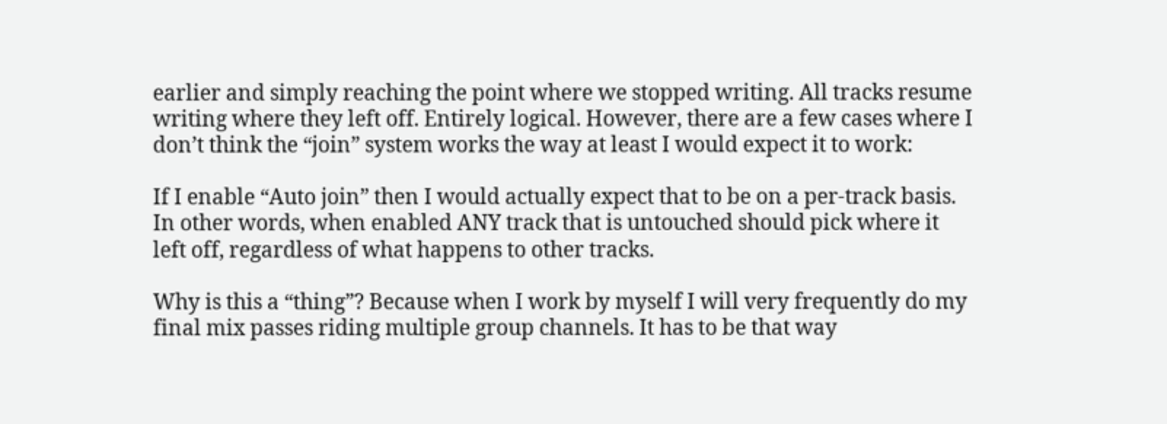earlier and simply reaching the point where we stopped writing. All tracks resume writing where they left off. Entirely logical. However, there are a few cases where I don’t think the “join” system works the way at least I would expect it to work:

If I enable “Auto join” then I would actually expect that to be on a per-track basis. In other words, when enabled ANY track that is untouched should pick where it left off, regardless of what happens to other tracks.

Why is this a “thing”? Because when I work by myself I will very frequently do my final mix passes riding multiple group channels. It has to be that way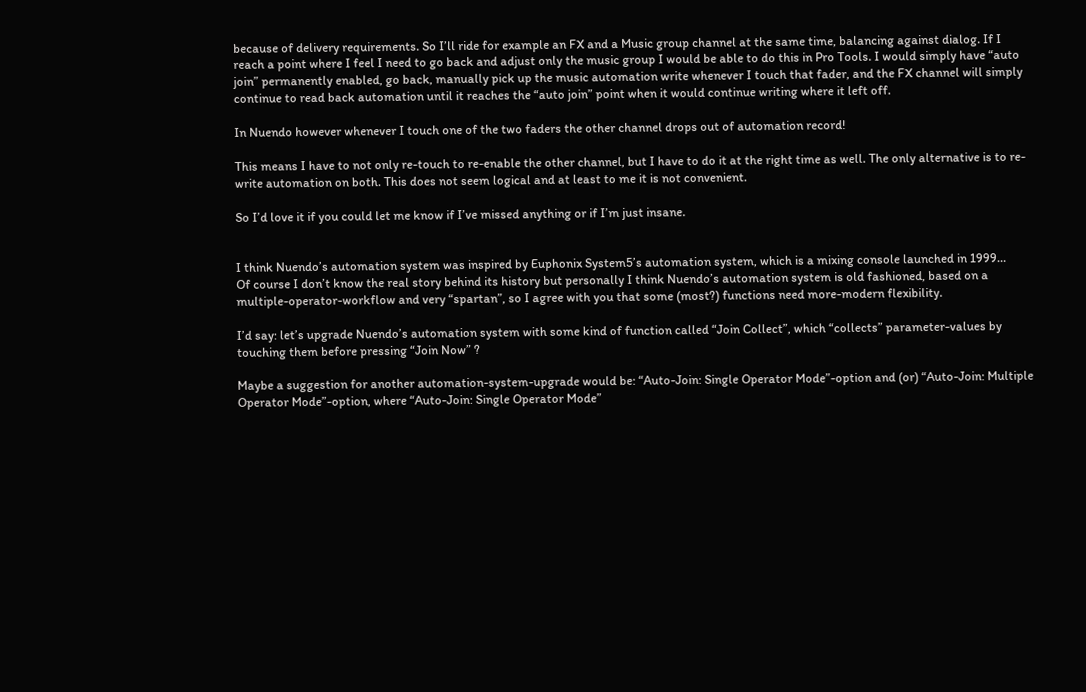because of delivery requirements. So I’ll ride for example an FX and a Music group channel at the same time, balancing against dialog. If I reach a point where I feel I need to go back and adjust only the music group I would be able to do this in Pro Tools. I would simply have “auto join” permanently enabled, go back, manually pick up the music automation write whenever I touch that fader, and the FX channel will simply continue to read back automation until it reaches the “auto join” point when it would continue writing where it left off.

In Nuendo however whenever I touch one of the two faders the other channel drops out of automation record!

This means I have to not only re-touch to re-enable the other channel, but I have to do it at the right time as well. The only alternative is to re-write automation on both. This does not seem logical and at least to me it is not convenient.

So I’d love it if you could let me know if I’ve missed anything or if I’m just insane.


I think Nuendo’s automation system was inspired by Euphonix System5’s automation system, which is a mixing console launched in 1999…
Of course I don’t know the real story behind its history but personally I think Nuendo’s automation system is old fashioned, based on a multiple-operator-workflow and very “spartan”, so I agree with you that some (most?) functions need more-modern flexibility.

I’d say: let’s upgrade Nuendo’s automation system with some kind of function called “Join Collect”, which “collects” parameter-values by touching them before pressing “Join Now” ?

Maybe a suggestion for another automation-system-upgrade would be: “Auto-Join: Single Operator Mode”-option and (or) “Auto-Join: Multiple Operator Mode”-option, where “Auto-Join: Single Operator Mode”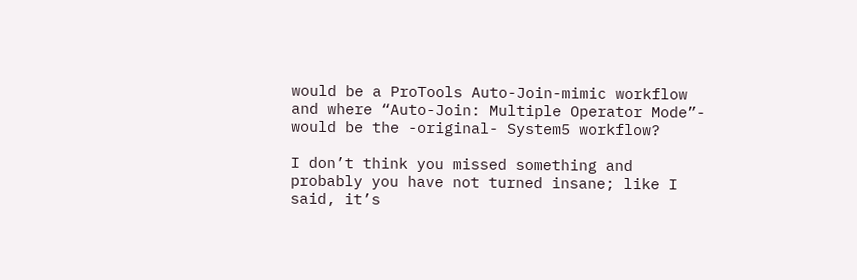would be a ProTools Auto-Join-mimic workflow and where “Auto-Join: Multiple Operator Mode”- would be the -original- System5 workflow?

I don’t think you missed something and probably you have not turned insane; like I said, it’s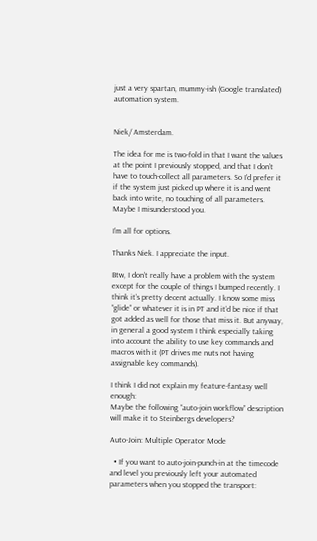just a very spartan, mummy-ish (Google translated) automation system.


Niek/ Amsterdam.

The idea for me is two-fold in that I want the values at the point I previously stopped, and that I don’t have to touch-collect all parameters. So I’d prefer it if the system just picked up where it is and went back into write, no touching of all parameters. Maybe I misunderstood you.

I’m all for options.

Thanks Niek. I appreciate the input.

Btw, I don’t really have a problem with the system except for the couple of things I bumped recently. I think it’s pretty decent actually. I know some miss “glide” or whatever it is in PT and it’d be nice if that got added as well for those that miss it. But anyway, in general a good system I think especially taking into account the ability to use key commands and macros with it (PT drives me nuts not having assignable key commands).

I think I did not explain my feature-fantasy well enough:
Maybe the following “auto-join workflow” description will make it to Steinbergs developers?

Auto-Join: Multiple Operator Mode

  • If you want to auto-join-punch-in at the timecode and level you previously left your automated parameters when you stopped the transport: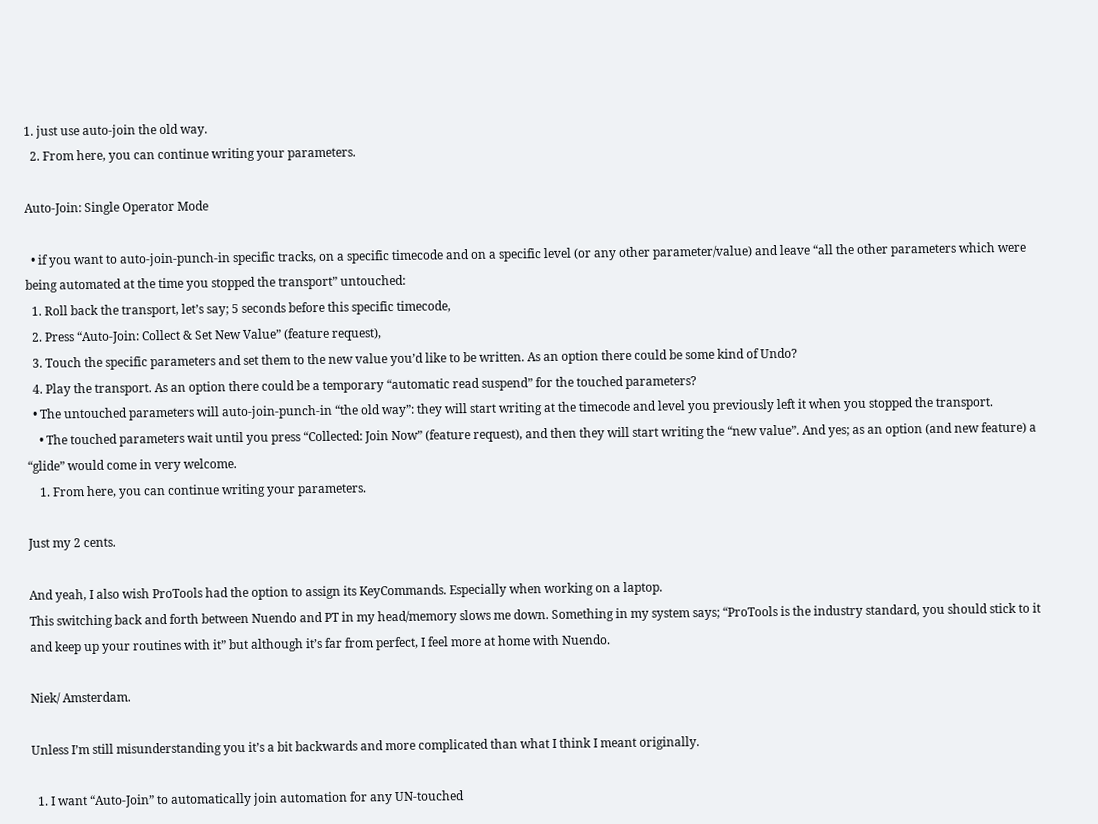1. just use auto-join the old way.
  2. From here, you can continue writing your parameters.

Auto-Join: Single Operator Mode

  • if you want to auto-join-punch-in specific tracks, on a specific timecode and on a specific level (or any other parameter/value) and leave “all the other parameters which were being automated at the time you stopped the transport” untouched:
  1. Roll back the transport, let’s say; 5 seconds before this specific timecode,
  2. Press “Auto-Join: Collect & Set New Value” (feature request),
  3. Touch the specific parameters and set them to the new value you’d like to be written. As an option there could be some kind of Undo?
  4. Play the transport. As an option there could be a temporary “automatic read suspend” for the touched parameters?
  • The untouched parameters will auto-join-punch-in “the old way”: they will start writing at the timecode and level you previously left it when you stopped the transport.
    • The touched parameters wait until you press “Collected: Join Now” (feature request), and then they will start writing the “new value”. And yes; as an option (and new feature) a “glide” would come in very welcome.
    1. From here, you can continue writing your parameters.

Just my 2 cents.

And yeah, I also wish ProTools had the option to assign its KeyCommands. Especially when working on a laptop.
This switching back and forth between Nuendo and PT in my head/memory slows me down. Something in my system says; “ProTools is the industry standard, you should stick to it and keep up your routines with it” but although it’s far from perfect, I feel more at home with Nuendo.

Niek/ Amsterdam.

Unless I’m still misunderstanding you it’s a bit backwards and more complicated than what I think I meant originally.

  1. I want “Auto-Join” to automatically join automation for any UN-touched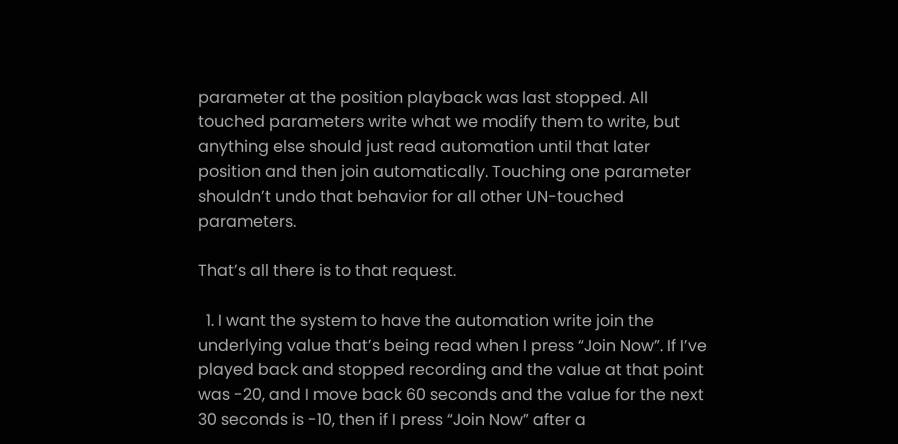parameter at the position playback was last stopped. All touched parameters write what we modify them to write, but anything else should just read automation until that later position and then join automatically. Touching one parameter shouldn’t undo that behavior for all other UN-touched parameters.

That’s all there is to that request.

  1. I want the system to have the automation write join the underlying value that’s being read when I press “Join Now”. If I’ve played back and stopped recording and the value at that point was -20, and I move back 60 seconds and the value for the next 30 seconds is -10, then if I press “Join Now” after a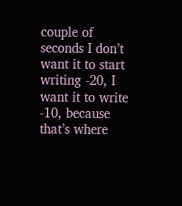couple of seconds I don’t want it to start writing -20, I want it to write -10, because that’s where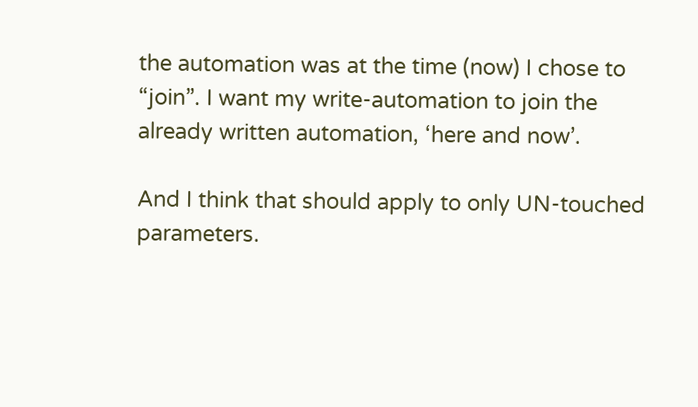the automation was at the time (now) I chose to “join”. I want my write-automation to join the already written automation, ‘here and now’.

And I think that should apply to only UN-touched parameters.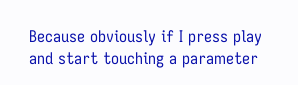Because obviously if I press play and start touching a parameter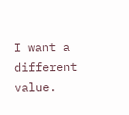I want a different value.